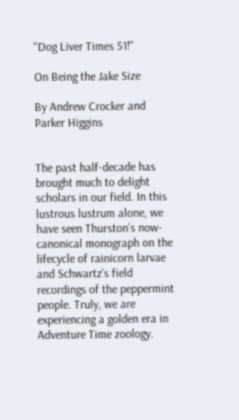"Dog Liver Times 51!"

On Being the Jake Size

By Andrew Crocker and Parker Higgins


The past half-decade has brought much to delight scholars in our field. In this lustrous lustrum alone, we have seen Thurston’s now-canonical monograph on the lifecycle of rainicorn larvae and Schwartz’s field recordings of the peppermint people. Truly, we are experiencing a golden era in Adventure Time zoology.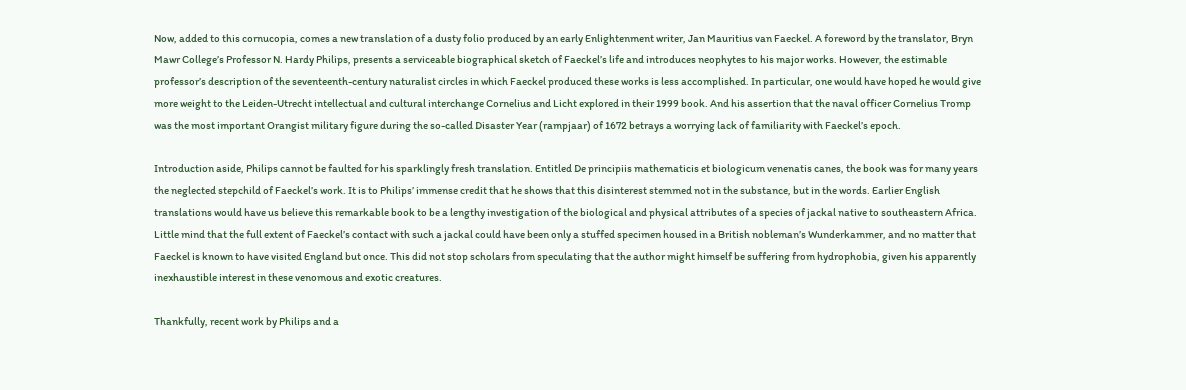Now, added to this cornucopia, comes a new translation of a dusty folio produced by an early Enlightenment writer, Jan Mauritius van Faeckel. A foreword by the translator, Bryn Mawr College’s Professor N. Hardy Philips, presents a serviceable biographical sketch of Faeckel’s life and introduces neophytes to his major works. However, the estimable professor’s description of the seventeenth-century naturalist circles in which Faeckel produced these works is less accomplished. In particular, one would have hoped he would give more weight to the Leiden-Utrecht intellectual and cultural interchange Cornelius and Licht explored in their 1999 book. And his assertion that the naval officer Cornelius Tromp was the most important Orangist military figure during the so-called Disaster Year (rampjaar) of 1672 betrays a worrying lack of familiarity with Faeckel’s epoch.

Introduction aside, Philips cannot be faulted for his sparklingly fresh translation. Entitled De principiis mathematicis et biologicum venenatis canes, the book was for many years the neglected stepchild of Faeckel’s work. It is to Philips’ immense credit that he shows that this disinterest stemmed not in the substance, but in the words. Earlier English translations would have us believe this remarkable book to be a lengthy investigation of the biological and physical attributes of a species of jackal native to southeastern Africa. Little mind that the full extent of Faeckel’s contact with such a jackal could have been only a stuffed specimen housed in a British nobleman’s Wunderkammer, and no matter that Faeckel is known to have visited England but once. This did not stop scholars from speculating that the author might himself be suffering from hydrophobia, given his apparently inexhaustible interest in these venomous and exotic creatures.

Thankfully, recent work by Philips and a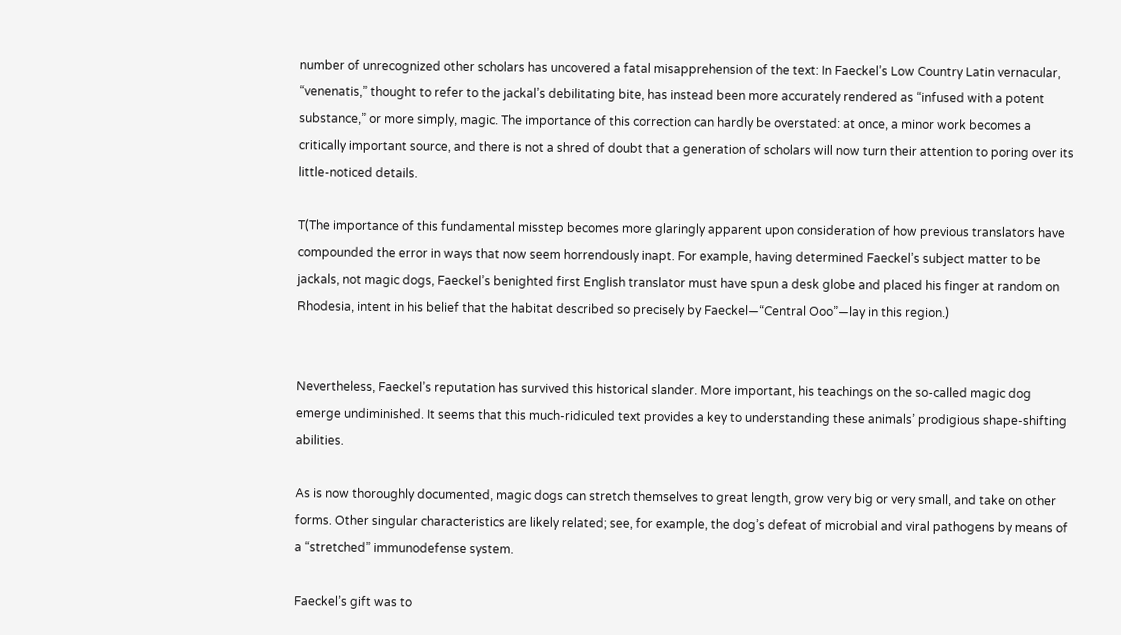number of unrecognized other scholars has uncovered a fatal misapprehension of the text: In Faeckel’s Low Country Latin vernacular, “venenatis,” thought to refer to the jackal’s debilitating bite, has instead been more accurately rendered as “infused with a potent substance,” or more simply, magic. The importance of this correction can hardly be overstated: at once, a minor work becomes a critically important source, and there is not a shred of doubt that a generation of scholars will now turn their attention to poring over its little-noticed details.

T(The importance of this fundamental misstep becomes more glaringly apparent upon consideration of how previous translators have compounded the error in ways that now seem horrendously inapt. For example, having determined Faeckel’s subject matter to be jackals, not magic dogs, Faeckel’s benighted first English translator must have spun a desk globe and placed his finger at random on Rhodesia, intent in his belief that the habitat described so precisely by Faeckel—“Central Ooo”—lay in this region.)


Nevertheless, Faeckel’s reputation has survived this historical slander. More important, his teachings on the so-called magic dog emerge undiminished. It seems that this much-ridiculed text provides a key to understanding these animals’ prodigious shape-shifting abilities.

As is now thoroughly documented, magic dogs can stretch themselves to great length, grow very big or very small, and take on other forms. Other singular characteristics are likely related; see, for example, the dog’s defeat of microbial and viral pathogens by means of a “stretched” immunodefense system.

Faeckel’s gift was to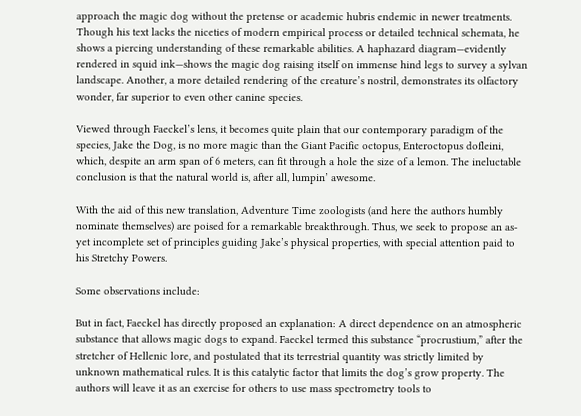approach the magic dog without the pretense or academic hubris endemic in newer treatments. Though his text lacks the niceties of modern empirical process or detailed technical schemata, he shows a piercing understanding of these remarkable abilities. A haphazard diagram—evidently rendered in squid ink—shows the magic dog raising itself on immense hind legs to survey a sylvan landscape. Another, a more detailed rendering of the creature’s nostril, demonstrates its olfactory wonder, far superior to even other canine species.

Viewed through Faeckel’s lens, it becomes quite plain that our contemporary paradigm of the species, Jake the Dog, is no more magic than the Giant Pacific octopus, Enteroctopus dofleini, which, despite an arm span of 6 meters, can fit through a hole the size of a lemon. The ineluctable conclusion is that the natural world is, after all, lumpin’ awesome.

With the aid of this new translation, Adventure Time zoologists (and here the authors humbly nominate themselves) are poised for a remarkable breakthrough. Thus, we seek to propose an as-yet incomplete set of principles guiding Jake’s physical properties, with special attention paid to his Stretchy Powers.

Some observations include:

But in fact, Faeckel has directly proposed an explanation: A direct dependence on an atmospheric substance that allows magic dogs to expand. Faeckel termed this substance “procrustium,” after the stretcher of Hellenic lore, and postulated that its terrestrial quantity was strictly limited by unknown mathematical rules. It is this catalytic factor that limits the dog’s grow property. The authors will leave it as an exercise for others to use mass spectrometry tools to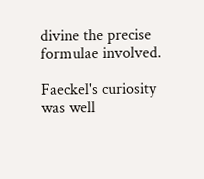divine the precise formulae involved.

Faeckel's curiosity was well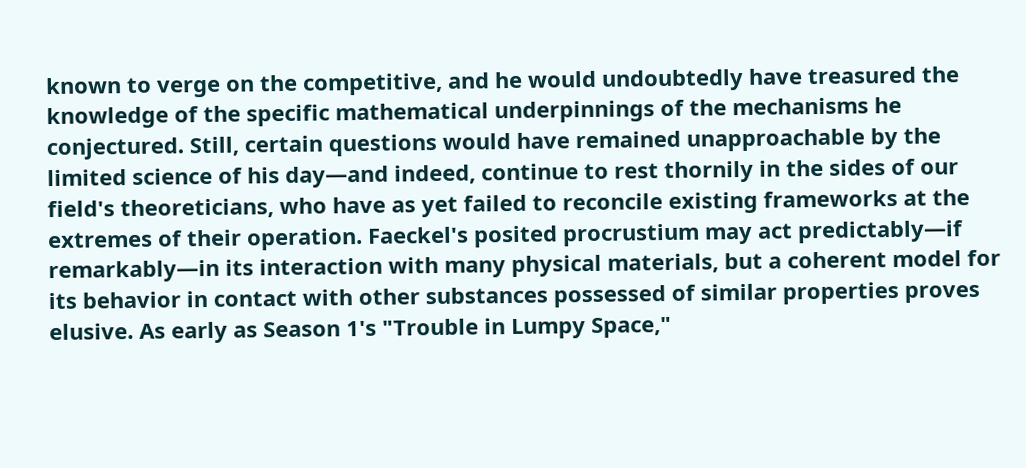known to verge on the competitive, and he would undoubtedly have treasured the knowledge of the specific mathematical underpinnings of the mechanisms he conjectured. Still, certain questions would have remained unapproachable by the limited science of his day—and indeed, continue to rest thornily in the sides of our field's theoreticians, who have as yet failed to reconcile existing frameworks at the extremes of their operation. Faeckel's posited procrustium may act predictably—if remarkably—in its interaction with many physical materials, but a coherent model for its behavior in contact with other substances possessed of similar properties proves elusive. As early as Season 1's "Trouble in Lumpy Space,"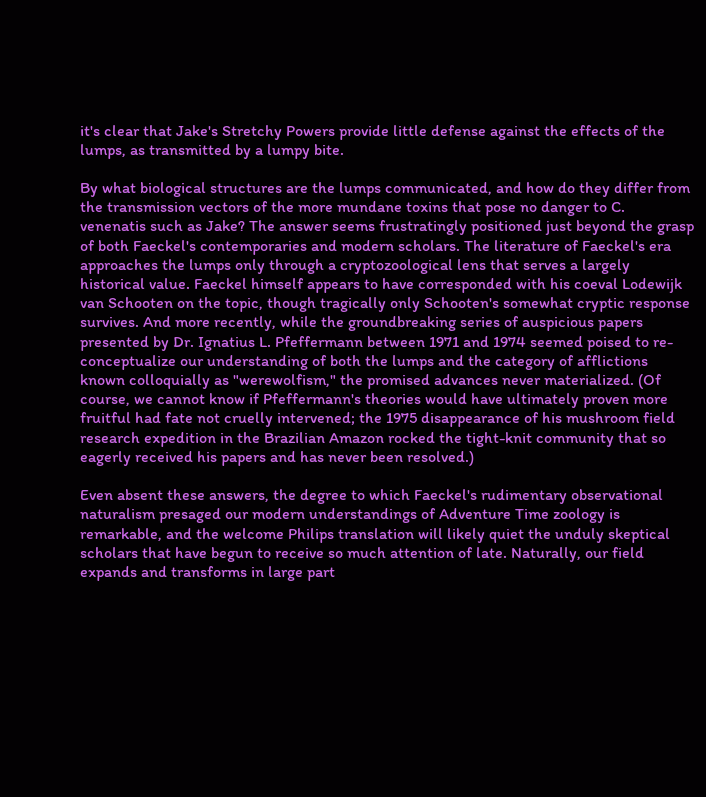it's clear that Jake's Stretchy Powers provide little defense against the effects of the lumps, as transmitted by a lumpy bite.

By what biological structures are the lumps communicated, and how do they differ from the transmission vectors of the more mundane toxins that pose no danger to C. venenatis such as Jake? The answer seems frustratingly positioned just beyond the grasp of both Faeckel's contemporaries and modern scholars. The literature of Faeckel's era approaches the lumps only through a cryptozoological lens that serves a largely historical value. Faeckel himself appears to have corresponded with his coeval Lodewijk van Schooten on the topic, though tragically only Schooten's somewhat cryptic response survives. And more recently, while the groundbreaking series of auspicious papers presented by Dr. Ignatius L. Pfeffermann between 1971 and 1974 seemed poised to re-conceptualize our understanding of both the lumps and the category of afflictions known colloquially as "werewolfism," the promised advances never materialized. (Of course, we cannot know if Pfeffermann's theories would have ultimately proven more fruitful had fate not cruelly intervened; the 1975 disappearance of his mushroom field research expedition in the Brazilian Amazon rocked the tight-knit community that so eagerly received his papers and has never been resolved.)

Even absent these answers, the degree to which Faeckel's rudimentary observational naturalism presaged our modern understandings of Adventure Time zoology is remarkable, and the welcome Philips translation will likely quiet the unduly skeptical scholars that have begun to receive so much attention of late. Naturally, our field expands and transforms in large part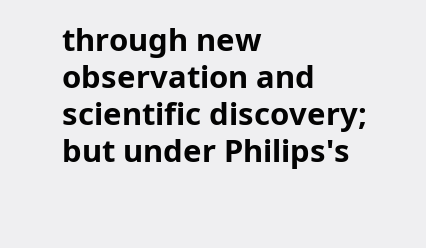through new observation and scientific discovery; but under Philips's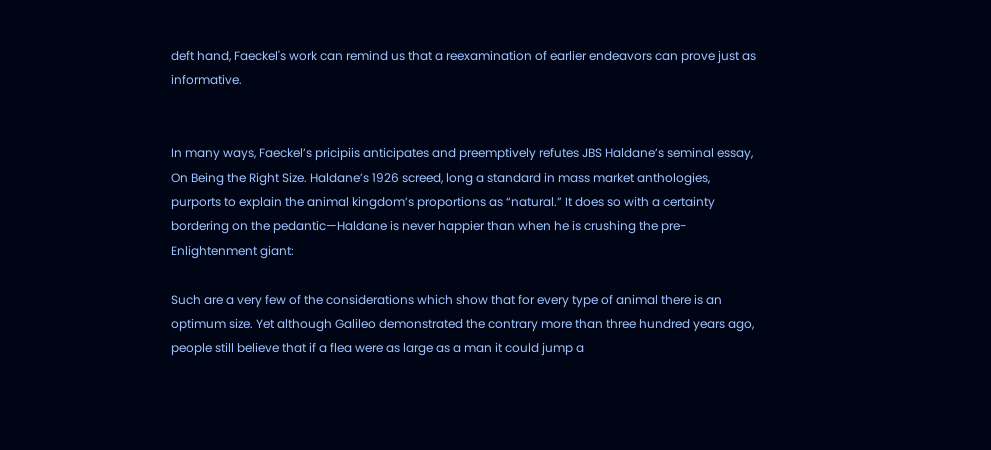deft hand, Faeckel's work can remind us that a reexamination of earlier endeavors can prove just as informative.


In many ways, Faeckel’s pricipiis anticipates and preemptively refutes JBS Haldane’s seminal essay, On Being the Right Size. Haldane’s 1926 screed, long a standard in mass market anthologies, purports to explain the animal kingdom’s proportions as “natural.” It does so with a certainty bordering on the pedantic—Haldane is never happier than when he is crushing the pre-Enlightenment giant:

Such are a very few of the considerations which show that for every type of animal there is an optimum size. Yet although Galileo demonstrated the contrary more than three hundred years ago, people still believe that if a flea were as large as a man it could jump a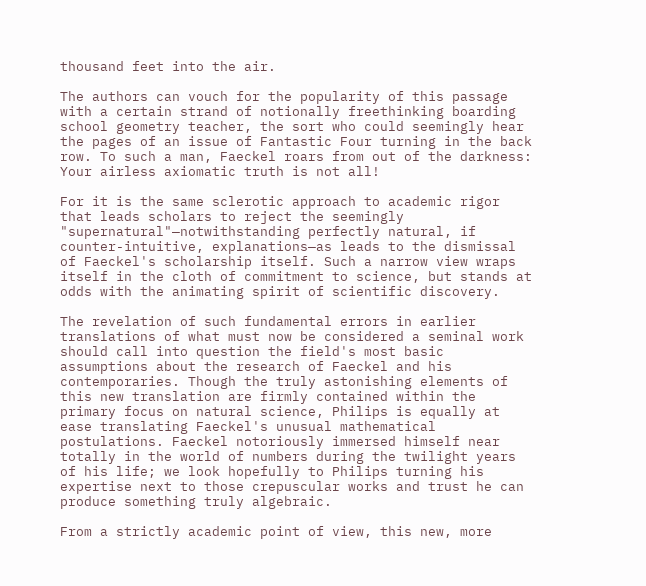thousand feet into the air.

The authors can vouch for the popularity of this passage with a certain strand of notionally freethinking boarding school geometry teacher, the sort who could seemingly hear the pages of an issue of Fantastic Four turning in the back row. To such a man, Faeckel roars from out of the darkness: Your airless axiomatic truth is not all!

For it is the same sclerotic approach to academic rigor that leads scholars to reject the seemingly "supernatural"—notwithstanding perfectly natural, if counter-intuitive, explanations—as leads to the dismissal of Faeckel's scholarship itself. Such a narrow view wraps itself in the cloth of commitment to science, but stands at odds with the animating spirit of scientific discovery.

The revelation of such fundamental errors in earlier translations of what must now be considered a seminal work should call into question the field's most basic assumptions about the research of Faeckel and his contemporaries. Though the truly astonishing elements of this new translation are firmly contained within the primary focus on natural science, Philips is equally at ease translating Faeckel's unusual mathematical postulations. Faeckel notoriously immersed himself near totally in the world of numbers during the twilight years of his life; we look hopefully to Philips turning his expertise next to those crepuscular works and trust he can produce something truly algebraic.

From a strictly academic point of view, this new, more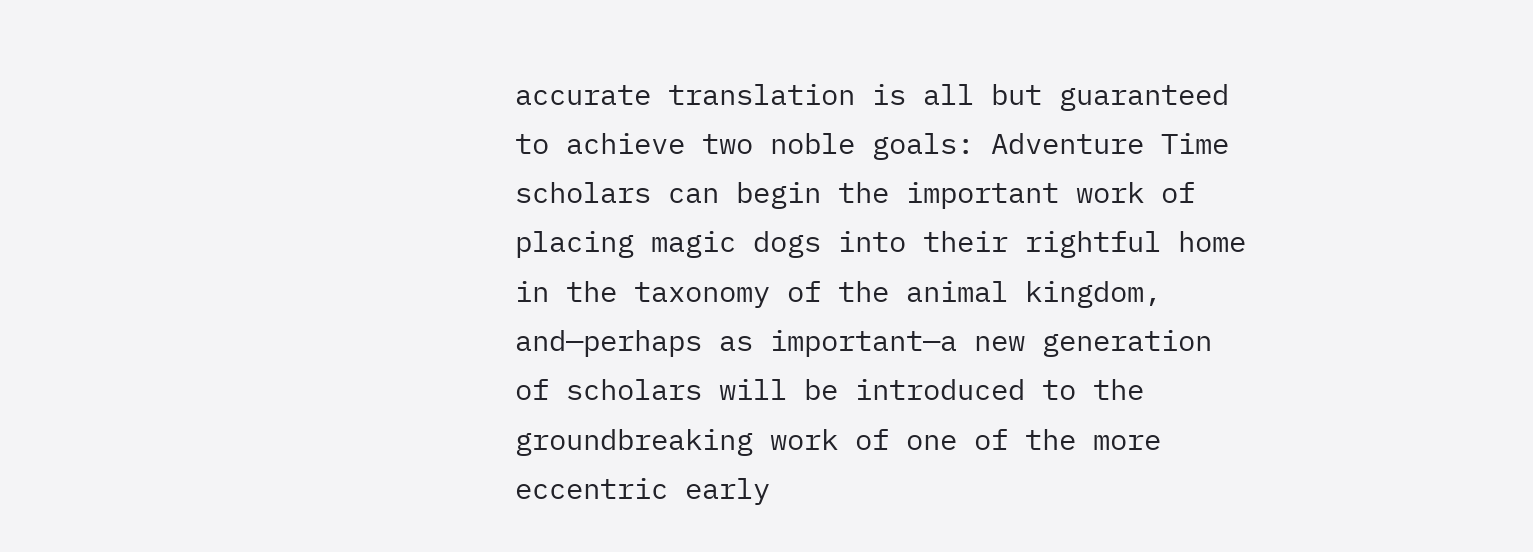accurate translation is all but guaranteed to achieve two noble goals: Adventure Time scholars can begin the important work of placing magic dogs into their rightful home in the taxonomy of the animal kingdom, and—perhaps as important—a new generation of scholars will be introduced to the groundbreaking work of one of the more eccentric early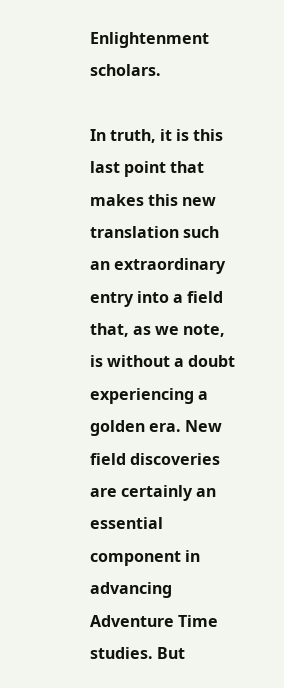Enlightenment scholars.

In truth, it is this last point that makes this new translation such an extraordinary entry into a field that, as we note, is without a doubt experiencing a golden era. New field discoveries are certainly an essential component in advancing Adventure Time studies. But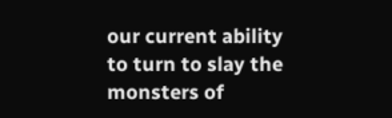our current ability to turn to slay the monsters of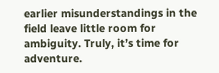earlier misunderstandings in the field leave little room for ambiguity. Truly, it’s time for adventure.